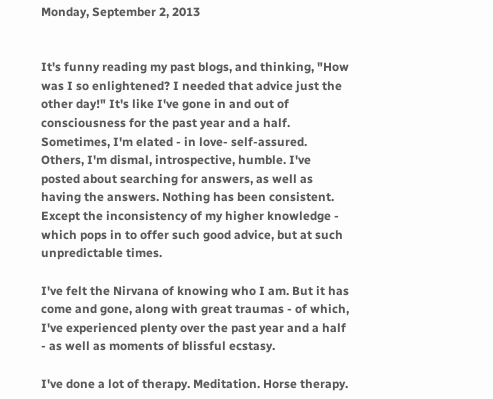Monday, September 2, 2013


It's funny reading my past blogs, and thinking, "How was I so enlightened? I needed that advice just the other day!" It's like I've gone in and out of consciousness for the past year and a half. Sometimes, I'm elated - in love- self-assured. Others, I'm dismal, introspective, humble. I've posted about searching for answers, as well as having the answers. Nothing has been consistent. Except the inconsistency of my higher knowledge - which pops in to offer such good advice, but at such unpredictable times.

I've felt the Nirvana of knowing who I am. But it has come and gone, along with great traumas - of which, I've experienced plenty over the past year and a half - as well as moments of blissful ecstasy.

I've done a lot of therapy. Meditation. Horse therapy.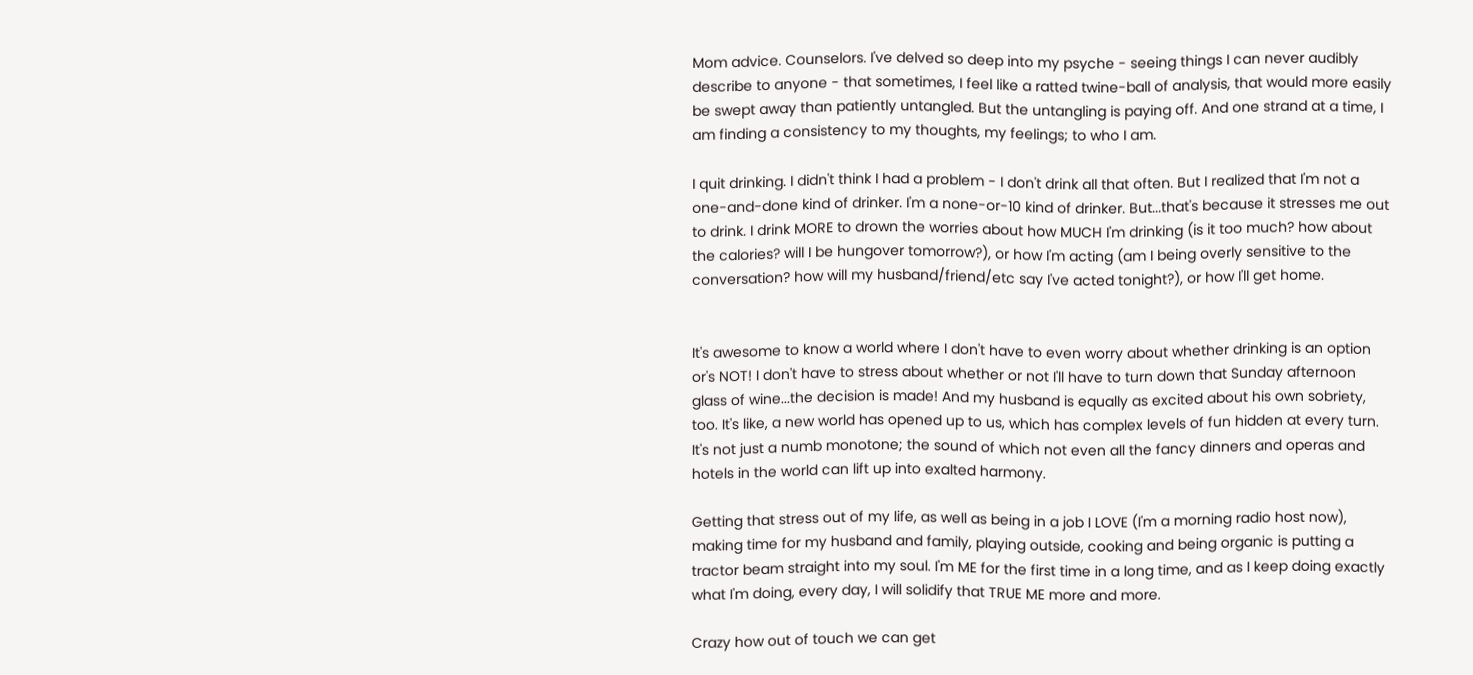Mom advice. Counselors. I've delved so deep into my psyche - seeing things I can never audibly describe to anyone - that sometimes, I feel like a ratted twine-ball of analysis, that would more easily be swept away than patiently untangled. But the untangling is paying off. And one strand at a time, I am finding a consistency to my thoughts, my feelings; to who I am.

I quit drinking. I didn't think I had a problem - I don't drink all that often. But I realized that I'm not a one-and-done kind of drinker. I'm a none-or-10 kind of drinker. But...that's because it stresses me out to drink. I drink MORE to drown the worries about how MUCH I'm drinking (is it too much? how about the calories? will I be hungover tomorrow?), or how I'm acting (am I being overly sensitive to the conversation? how will my husband/friend/etc say I've acted tonight?), or how I'll get home.


It's awesome to know a world where I don't have to even worry about whether drinking is an option or's NOT! I don't have to stress about whether or not I'll have to turn down that Sunday afternoon glass of wine...the decision is made! And my husband is equally as excited about his own sobriety, too. It's like, a new world has opened up to us, which has complex levels of fun hidden at every turn. It's not just a numb monotone; the sound of which not even all the fancy dinners and operas and hotels in the world can lift up into exalted harmony.

Getting that stress out of my life, as well as being in a job I LOVE (I'm a morning radio host now),  making time for my husband and family, playing outside, cooking and being organic is putting a tractor beam straight into my soul. I'm ME for the first time in a long time, and as I keep doing exactly what I'm doing, every day, I will solidify that TRUE ME more and more.

Crazy how out of touch we can get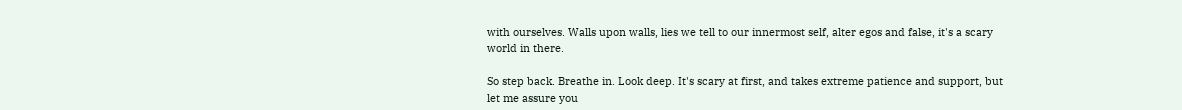with ourselves. Walls upon walls, lies we tell to our innermost self, alter egos and false, it's a scary world in there.

So step back. Breathe in. Look deep. It's scary at first, and takes extreme patience and support, but let me assure you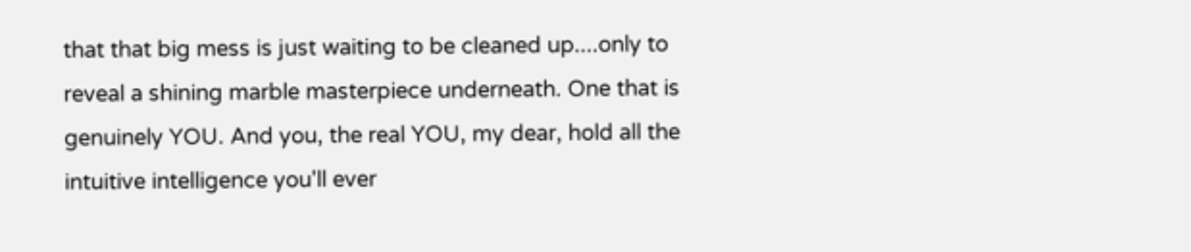that that big mess is just waiting to be cleaned up....only to reveal a shining marble masterpiece underneath. One that is genuinely YOU. And you, the real YOU, my dear, hold all the intuitive intelligence you'll ever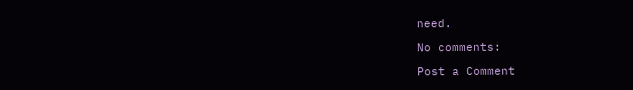need.

No comments:

Post a Comment